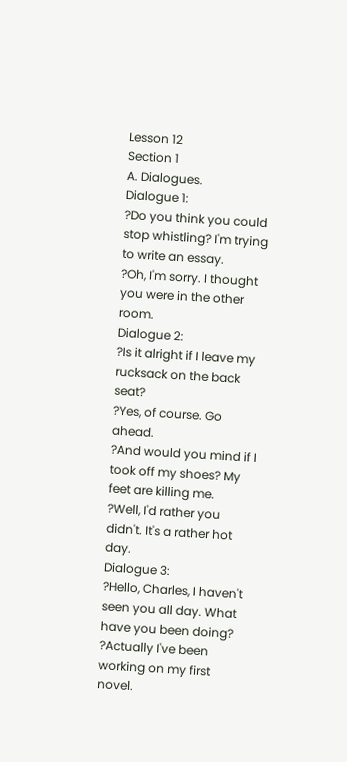Lesson 12
Section 1
A. Dialogues.
Dialogue 1:
?Do you think you could stop whistling? I'm trying to write an essay.
?Oh, I'm sorry. I thought you were in the other room.
Dialogue 2:
?Is it alright if I leave my rucksack on the back seat?
?Yes, of course. Go ahead.
?And would you mind if I took off my shoes? My feet are killing me.
?Well, I'd rather you didn't. It's a rather hot day.
Dialogue 3:
?Hello, Charles, I haven't seen you all day. What have you been doing?
?Actually I've been working on my first novel.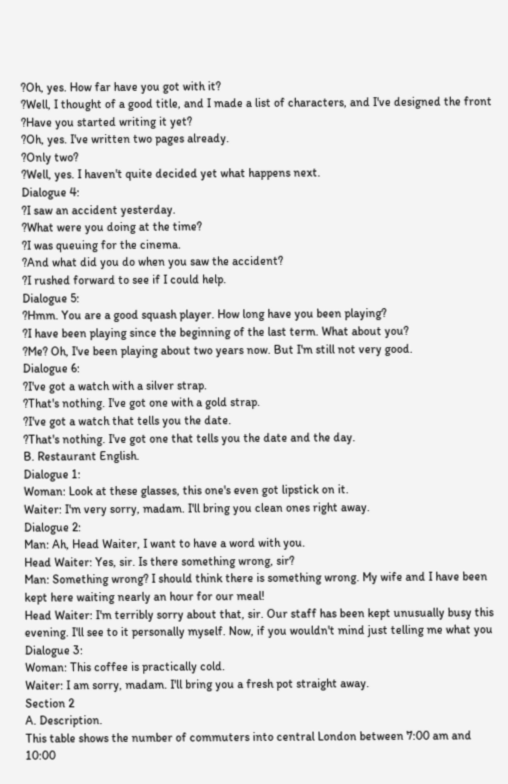?Oh, yes. How far have you got with it?
?Well, I thought of a good title, and I made a list of characters, and I've designed the front
?Have you started writing it yet?
?Oh, yes. I've written two pages already.
?Only two?
?Well, yes. I haven't quite decided yet what happens next.
Dialogue 4:
?I saw an accident yesterday.
?What were you doing at the time?
?I was queuing for the cinema.
?And what did you do when you saw the accident?
?I rushed forward to see if I could help.
Dialogue 5:
?Hmm. You are a good squash player. How long have you been playing?
?I have been playing since the beginning of the last term. What about you?
?Me? Oh, I've been playing about two years now. But I'm still not very good.
Dialogue 6:
?I've got a watch with a silver strap.
?That's nothing. I've got one with a gold strap.
?I've got a watch that tells you the date.
?That's nothing. I've got one that tells you the date and the day.
B. Restaurant English.
Dialogue 1:
Woman: Look at these glasses, this one's even got lipstick on it.
Waiter: I'm very sorry, madam. I'll bring you clean ones right away.
Dialogue 2:
Man: Ah, Head Waiter, I want to have a word with you.
Head Waiter: Yes, sir. Is there something wrong, sir?
Man: Something wrong? I should think there is something wrong. My wife and I have been
kept here waiting nearly an hour for our meal!
Head Waiter: I'm terribly sorry about that, sir. Our staff has been kept unusually busy this
evening. I'll see to it personally myself. Now, if you wouldn't mind just telling me what you
Dialogue 3:
Woman: This coffee is practically cold.
Waiter: I am sorry, madam. I'll bring you a fresh pot straight away.
Section 2
A. Description.
This table shows the number of commuters into central London between 7:00 am and
10:00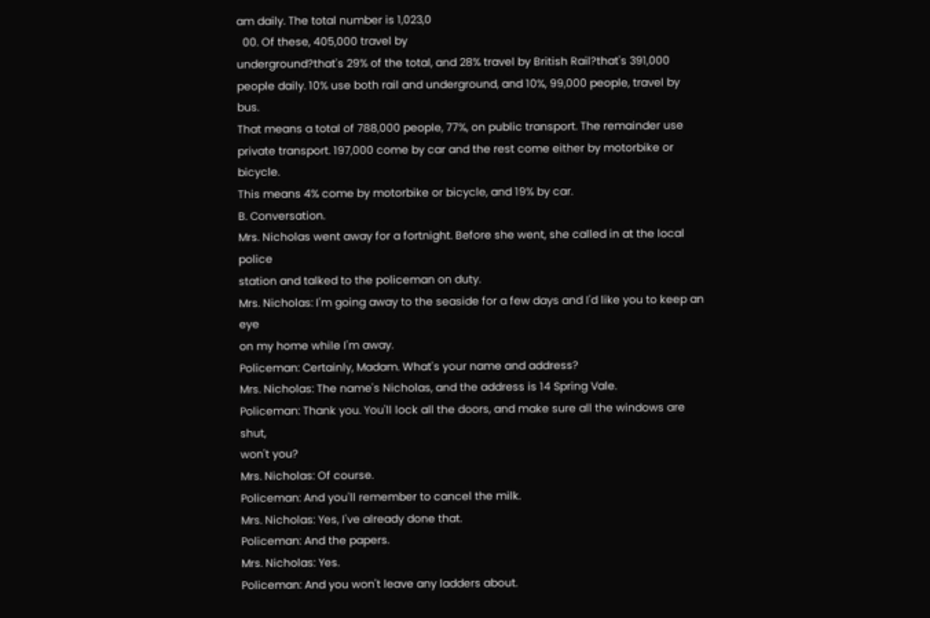am daily. The total number is 1,023,0
  00. Of these, 405,000 travel by
underground?that's 29% of the total, and 28% travel by British Rail?that's 391,000
people daily. 10% use both rail and underground, and 10%, 99,000 people, travel by bus.
That means a total of 788,000 people, 77%, on public transport. The remainder use
private transport. 197,000 come by car and the rest come either by motorbike or bicycle.
This means 4% come by motorbike or bicycle, and 19% by car.
B. Conversation.
Mrs. Nicholas went away for a fortnight. Before she went, she called in at the local police
station and talked to the policeman on duty.
Mrs. Nicholas: I'm going away to the seaside for a few days and I'd like you to keep an eye
on my home while I'm away.
Policeman: Certainly, Madam. What's your name and address?
Mrs. Nicholas: The name's Nicholas, and the address is 14 Spring Vale.
Policeman: Thank you. You'll lock all the doors, and make sure all the windows are shut,
won't you?
Mrs. Nicholas: Of course.
Policeman: And you'll remember to cancel the milk.
Mrs. Nicholas: Yes, I've already done that.
Policeman: And the papers.
Mrs. Nicholas: Yes.
Policeman: And you won't leave any ladders about.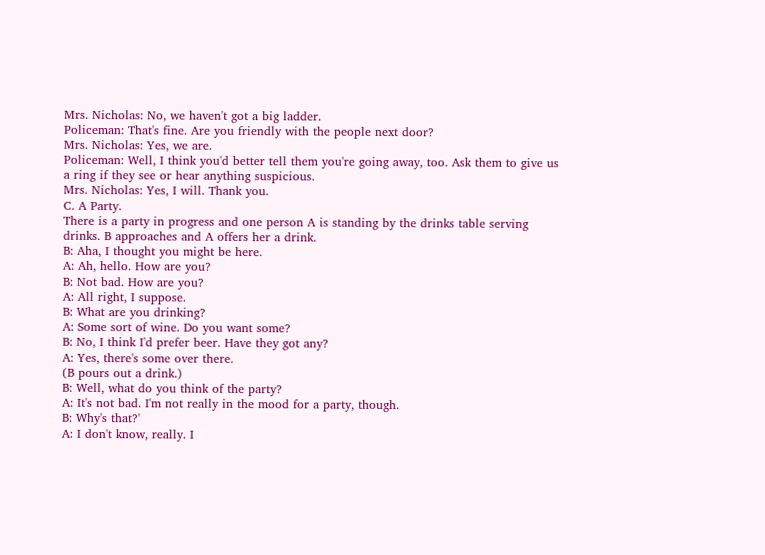Mrs. Nicholas: No, we haven't got a big ladder.
Policeman: That's fine. Are you friendly with the people next door?
Mrs. Nicholas: Yes, we are.
Policeman: Well, I think you'd better tell them you're going away, too. Ask them to give us
a ring if they see or hear anything suspicious.
Mrs. Nicholas: Yes, I will. Thank you.
C. A Party.
There is a party in progress and one person A is standing by the drinks table serving
drinks. B approaches and A offers her a drink.
B: Aha, I thought you might be here.
A: Ah, hello. How are you?
B: Not bad. How are you?
A: All right, I suppose.
B: What are you drinking?
A: Some sort of wine. Do you want some?
B: No, I think I'd prefer beer. Have they got any?
A: Yes, there's some over there.
(B pours out a drink.)
B: Well, what do you think of the party?
A: It's not bad. I'm not really in the mood for a party, though.
B: Why's that?'
A: I don't know, really. I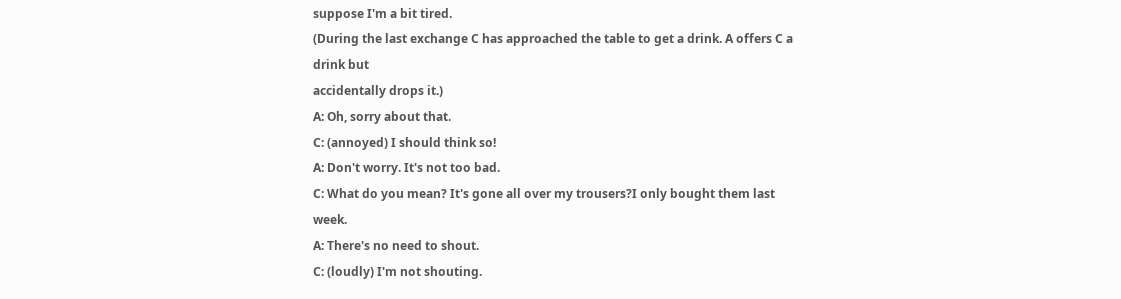suppose I'm a bit tired.
(During the last exchange C has approached the table to get a drink. A offers C a drink but
accidentally drops it.)
A: Oh, sorry about that.
C: (annoyed) I should think so!
A: Don't worry. It's not too bad.
C: What do you mean? It's gone all over my trousers?I only bought them last week.
A: There's no need to shout.
C: (loudly) I'm not shouting.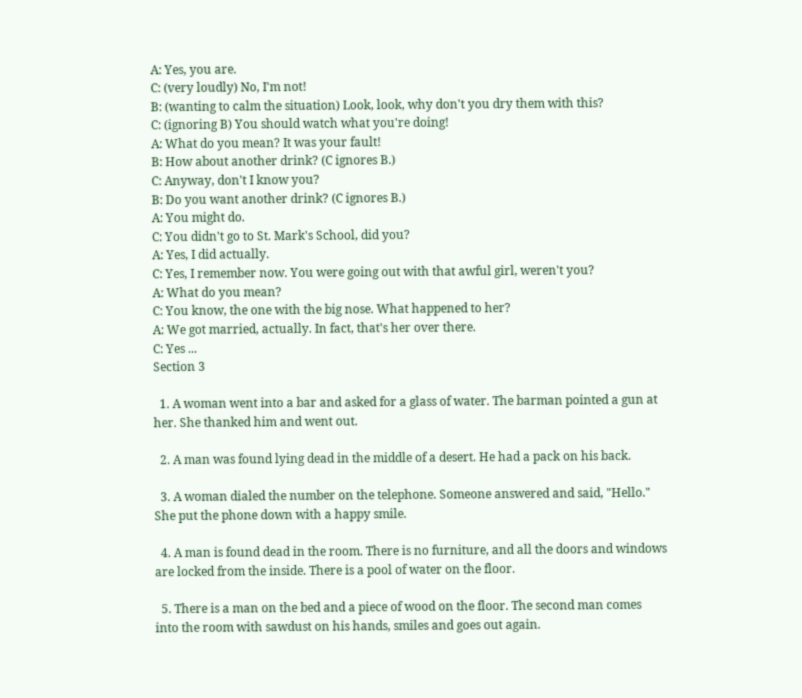A: Yes, you are.
C: (very loudly) No, I'm not!
B: (wanting to calm the situation) Look, look, why don't you dry them with this?
C: (ignoring B) You should watch what you're doing!
A: What do you mean? It was your fault!
B: How about another drink? (C ignores B.)
C: Anyway, don't I know you?
B: Do you want another drink? (C ignores B.)
A: You might do.
C: You didn't go to St. Mark's School, did you?
A: Yes, I did actually.
C: Yes, I remember now. You were going out with that awful girl, weren't you?
A: What do you mean?
C: You know, the one with the big nose. What happened to her?
A: We got married, actually. In fact, that's her over there.
C: Yes ...
Section 3

  1. A woman went into a bar and asked for a glass of water. The barman pointed a gun at
her. She thanked him and went out.

  2. A man was found lying dead in the middle of a desert. He had a pack on his back.

  3. A woman dialed the number on the telephone. Someone answered and said, "Hello."
She put the phone down with a happy smile.

  4. A man is found dead in the room. There is no furniture, and all the doors and windows
are locked from the inside. There is a pool of water on the floor.

  5. There is a man on the bed and a piece of wood on the floor. The second man comes
into the room with sawdust on his hands, smiles and goes out again.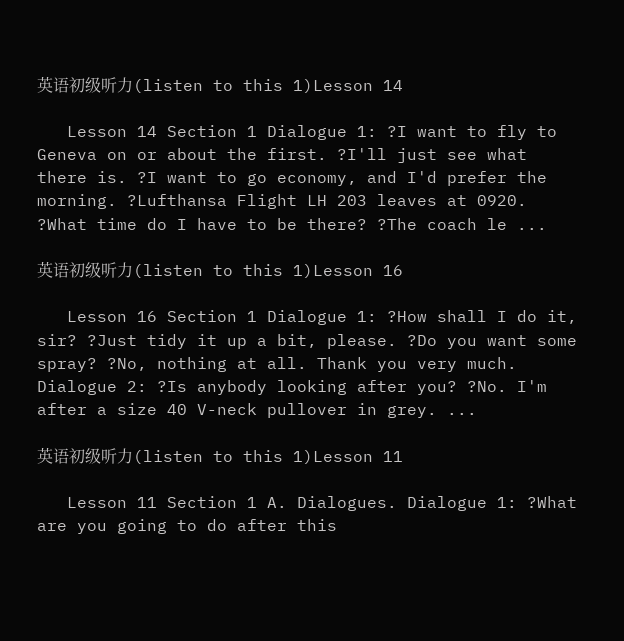英语初级听力(listen to this 1)Lesson 14

   Lesson 14 Section 1 Dialogue 1: ?I want to fly to Geneva on or about the first. ?I'll just see what there is. ?I want to go economy, and I'd prefer the morning. ?Lufthansa Flight LH 203 leaves at 0920. ?What time do I have to be there? ?The coach le ...

英语初级听力(listen to this 1)Lesson 16

   Lesson 16 Section 1 Dialogue 1: ?How shall I do it, sir? ?Just tidy it up a bit, please. ?Do you want some spray? ?No, nothing at all. Thank you very much. Dialogue 2: ?Is anybody looking after you? ?No. I'm after a size 40 V-neck pullover in grey. ...

英语初级听力(listen to this 1)Lesson 11

   Lesson 11 Section 1 A. Dialogues. Dialogue 1: ?What are you going to do after this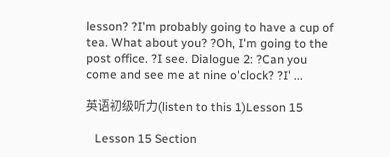lesson? ?I'm probably going to have a cup of tea. What about you? ?Oh, I'm going to the post office. ?I see. Dialogue 2: ?Can you come and see me at nine o'clock? ?I' ...

英语初级听力(listen to this 1)Lesson 15

   Lesson 15 Section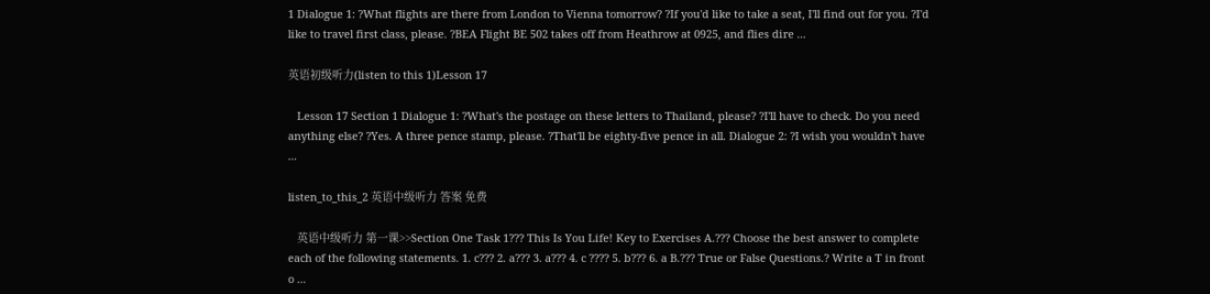1 Dialogue 1: ?What flights are there from London to Vienna tomorrow? ?If you'd like to take a seat, I'll find out for you. ?I'd like to travel first class, please. ?BEA Flight BE 502 takes off from Heathrow at 0925, and flies dire ...

英语初级听力(listen to this 1)Lesson 17

   Lesson 17 Section 1 Dialogue 1: ?What's the postage on these letters to Thailand, please? ?I'll have to check. Do you need anything else? ?Yes. A three pence stamp, please. ?That'll be eighty-five pence in all. Dialogue 2: ?I wish you wouldn't have ...

listen_to_this_2 英语中级听力 答案 免费

   英语中级听力 第一课>>Section One Task 1??? This Is You Life! Key to Exercises A.??? Choose the best answer to complete each of the following statements. 1. c??? 2. a??? 3. a??? 4. c ???? 5. b??? 6. a B.??? True or False Questions.? Write a T in front o ...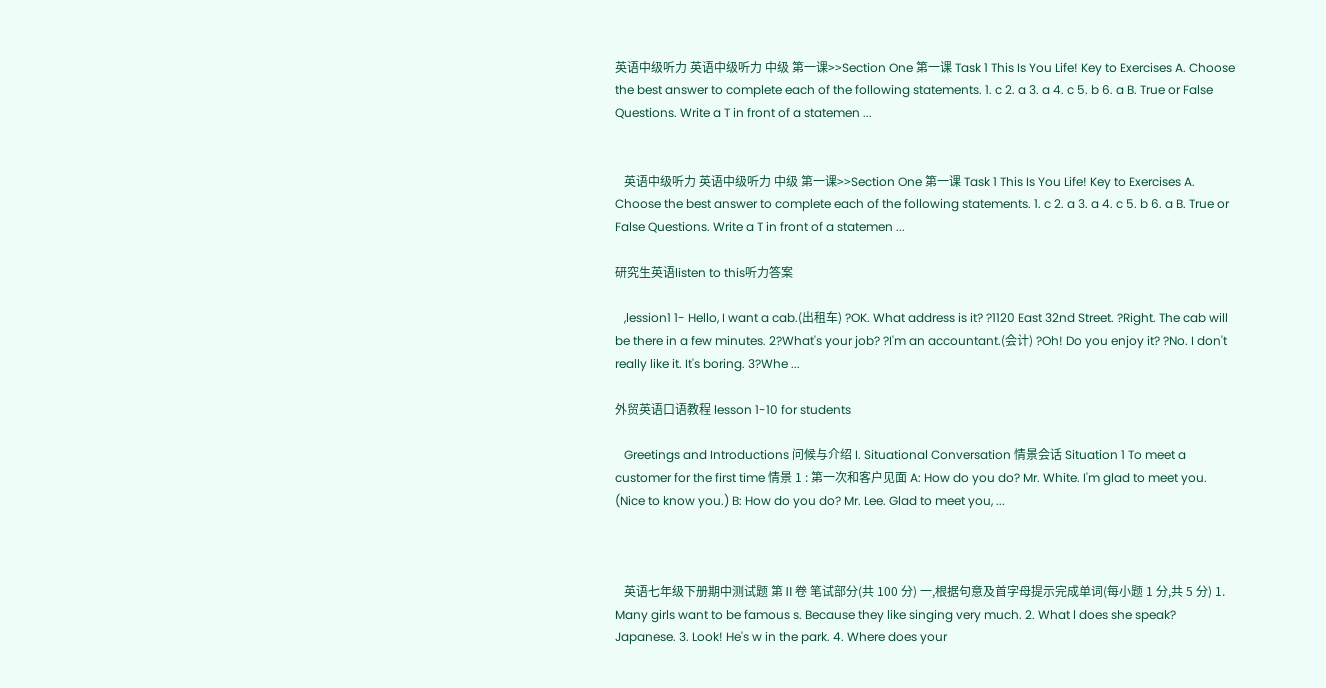英语中级听力 英语中级听力 中级 第一课>>Section One 第一课 Task 1 This Is You Life! Key to Exercises A. Choose the best answer to complete each of the following statements. 1. c 2. a 3. a 4. c 5. b 6. a B. True or False Questions. Write a T in front of a statemen ...


   英语中级听力 英语中级听力 中级 第一课>>Section One 第一课 Task 1 This Is You Life! Key to Exercises A. Choose the best answer to complete each of the following statements. 1. c 2. a 3. a 4. c 5. b 6. a B. True or False Questions. Write a T in front of a statemen ...

研究生英语listen to this听力答案

   ,lession1 1- Hello, I want a cab.(出租车) ?OK. What address is it? ?1120 East 32nd Street. ?Right. The cab will be there in a few minutes. 2?What's your job? ?I'm an accountant.(会计) ?Oh! Do you enjoy it? ?No. I don't really like it. It's boring. 3?Whe ...

外贸英语口语教程 lesson 1-10 for students

   Greetings and Introductions 问候与介绍 I. Situational Conversation 情景会话 Situation 1 To meet a customer for the first time 情景 1 : 第一次和客户见面 A: How do you do? Mr. White. I'm glad to meet you. (Nice to know you.) B: How do you do? Mr. Lee. Glad to meet you, ...



   英语七年级下册期中测试题 第Ⅱ卷 笔试部分(共 100 分) 一,根据句意及首字母提示完成单词(每小题 1 分,共 5 分) 1. Many girls want to be famous s. Because they like singing very much. 2. What l does she speak? Japanese. 3. Look! He's w in the park. 4. Where does your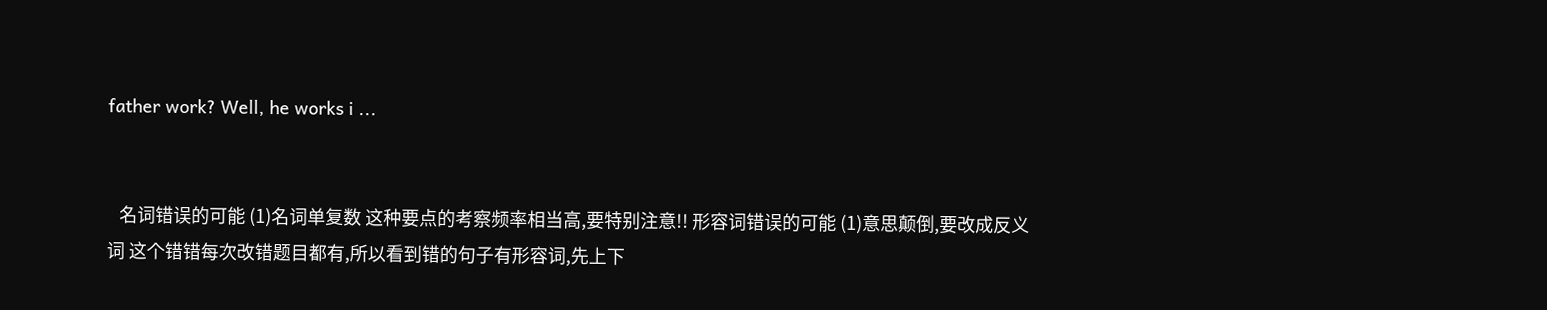father work? Well, he works i ...


   名词错误的可能 (1)名词单复数 这种要点的考察频率相当高,要特别注意!! 形容词错误的可能 (1)意思颠倒,要改成反义词 这个错错每次改错题目都有,所以看到错的句子有形容词,先上下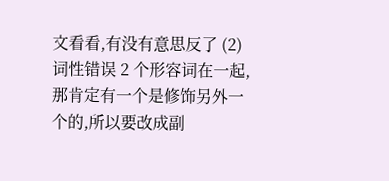文看看,有没有意思反了 (2)词性错误 2 个形容词在一起,那肯定有一个是修饰另外一个的,所以要改成副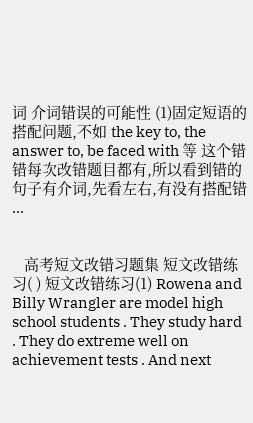词 介词错误的可能性 (1)固定短语的搭配问题,不如 the key to, the answer to, be faced with 等 这个错错每次改错题目都有,所以看到错的句子有介词,先看左右,有没有搭配错 ...


   高考短文改错习题集 短文改错练习( ) 短文改错练习(1) Rowena and Billy Wrangler are model high school students . They study hard . They do extreme well on achievement tests . And next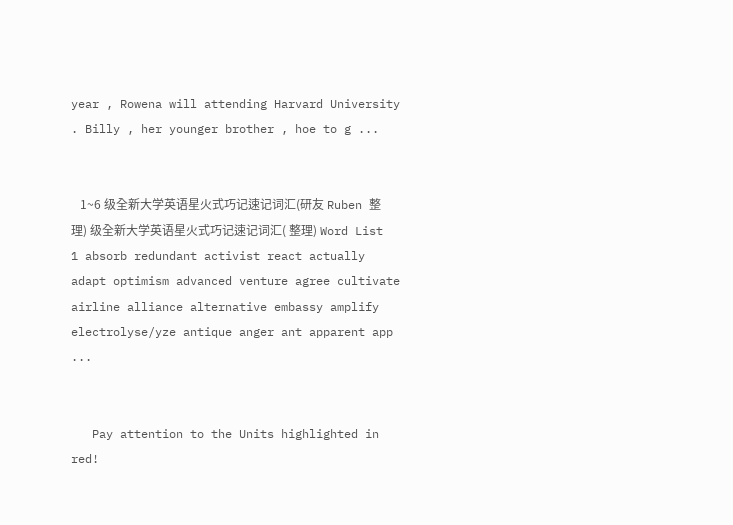year , Rowena will attending Harvard University . Billy , her younger brother , hoe to g ...


   1~6 级全新大学英语星火式巧记速记词汇(研友 Ruben 整理) 级全新大学英语星火式巧记速记词汇( 整理) Word List 1 absorb redundant activist react actually adapt optimism advanced venture agree cultivate airline alliance alternative embassy amplify electrolyse/yze antique anger ant apparent app ...


   Pay attention to the Units highlighted in red!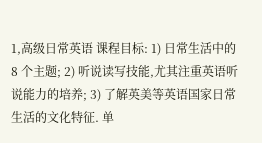1,高级日常英语 课程目标: 1) 日常生活中的 8 个主题; 2) 听说读写技能,尤其注重英语听说能力的培养; 3) 了解英美等英语国家日常生活的文化特征. 单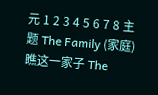元 1 2 3 4 5 6 7 8 主题 The Family (家庭)瞧这一家子 The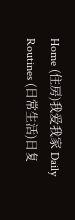Home (住房)我爱我家 Daily Routines (日常生活)日复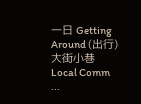一日 Getting Around (出行)大街小巷 Local Comm ...